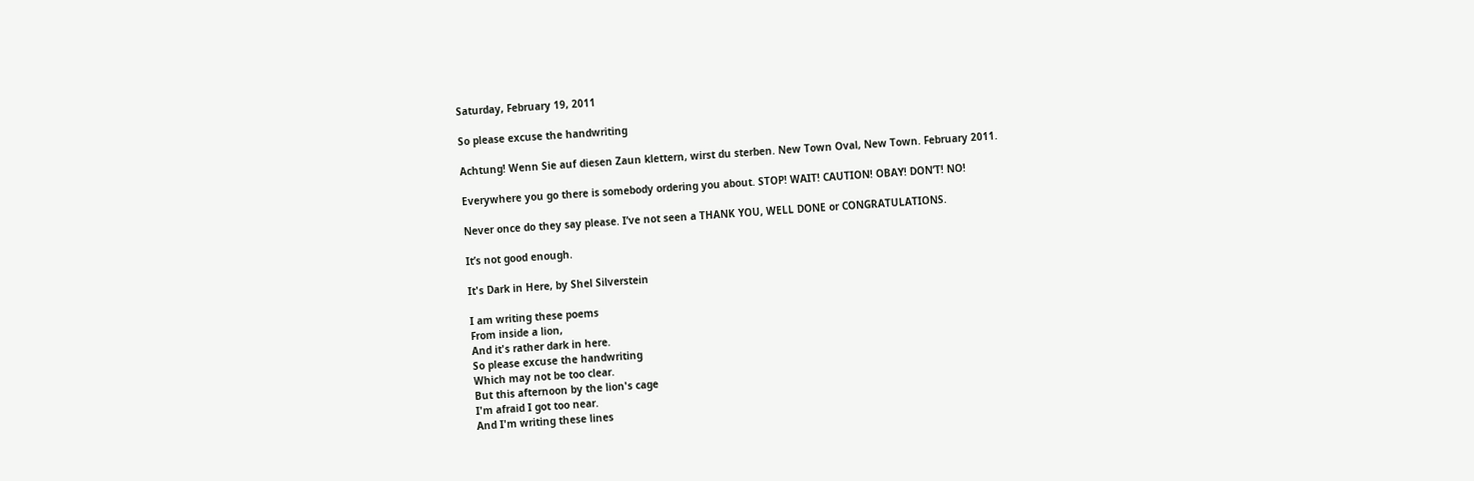Saturday, February 19, 2011

So please excuse the handwriting

Achtung! Wenn Sie auf diesen Zaun klettern, wirst du sterben. New Town Oval, New Town. February 2011.

Everywhere you go there is somebody ordering you about. STOP! WAIT! CAUTION! OBAY! DON’T! NO!

Never once do they say please. I’ve not seen a THANK YOU, WELL DONE or CONGRATULATIONS.

It’s not good enough.

It's Dark in Here, by Shel Silverstein

I am writing these poems
From inside a lion,
And it's rather dark in here.
So please excuse the handwriting
Which may not be too clear.
But this afternoon by the lion's cage
I'm afraid I got too near.
And I'm writing these lines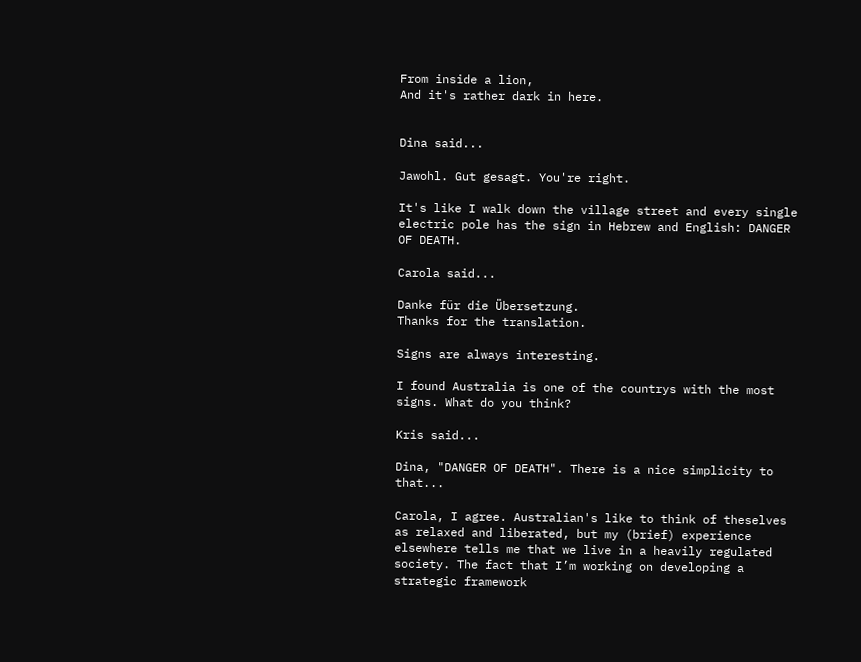From inside a lion,
And it's rather dark in here.


Dina said...

Jawohl. Gut gesagt. You're right.

It's like I walk down the village street and every single electric pole has the sign in Hebrew and English: DANGER OF DEATH.

Carola said...

Danke für die Übersetzung.
Thanks for the translation.

Signs are always interesting.

I found Australia is one of the countrys with the most signs. What do you think?

Kris said...

Dina, "DANGER OF DEATH". There is a nice simplicity to that...

Carola, I agree. Australian's like to think of theselves as relaxed and liberated, but my (brief) experience elsewhere tells me that we live in a heavily regulated society. The fact that I’m working on developing a strategic framework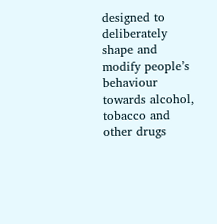designed to deliberately shape and modify people’s behaviour towards alcohol, tobacco and other drugs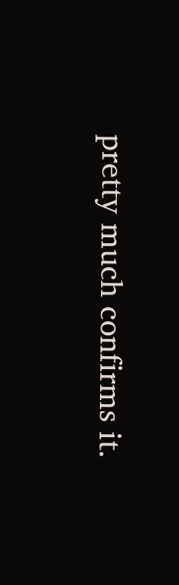pretty much confirms it.